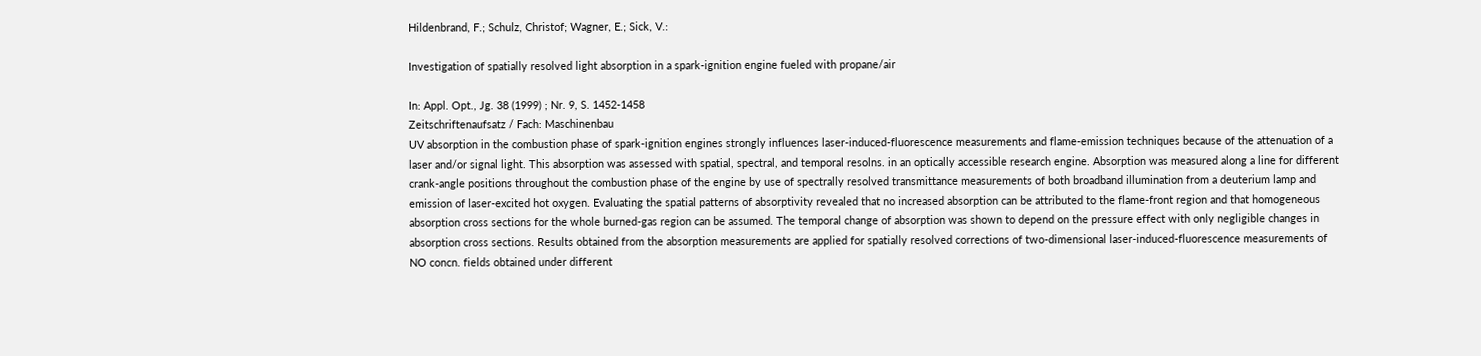Hildenbrand, F.; Schulz, Christof; Wagner, E.; Sick, V.:

Investigation of spatially resolved light absorption in a spark-ignition engine fueled with propane/air

In: Appl. Opt., Jg. 38 (1999) ; Nr. 9, S. 1452-1458
Zeitschriftenaufsatz / Fach: Maschinenbau
UV absorption in the combustion phase of spark-ignition engines strongly influences laser-induced-fluorescence measurements and flame-emission techniques because of the attenuation of a laser and/or signal light. This absorption was assessed with spatial, spectral, and temporal resolns. in an optically accessible research engine. Absorption was measured along a line for different crank-angle positions throughout the combustion phase of the engine by use of spectrally resolved transmittance measurements of both broadband illumination from a deuterium lamp and emission of laser-excited hot oxygen. Evaluating the spatial patterns of absorptivity revealed that no increased absorption can be attributed to the flame-front region and that homogeneous absorption cross sections for the whole burned-gas region can be assumed. The temporal change of absorption was shown to depend on the pressure effect with only negligible changes in absorption cross sections. Results obtained from the absorption measurements are applied for spatially resolved corrections of two-dimensional laser-induced-fluorescence measurements of NO concn. fields obtained under different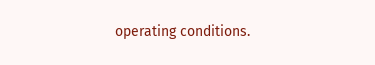operating conditions.